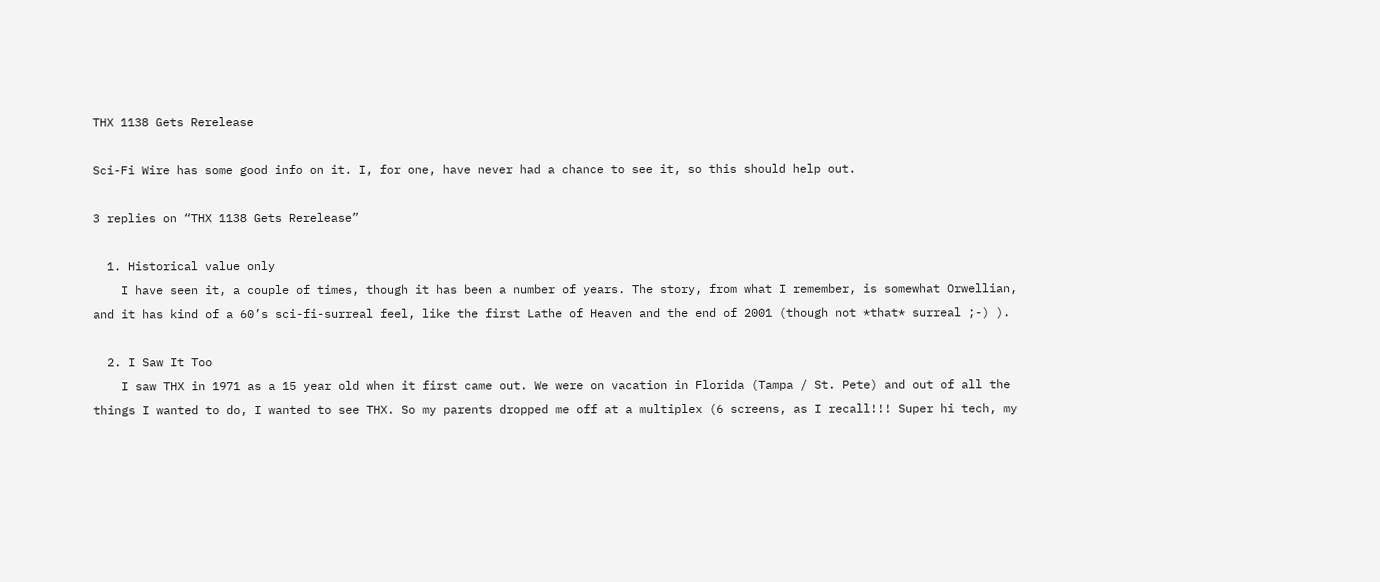THX 1138 Gets Rerelease

Sci-Fi Wire has some good info on it. I, for one, have never had a chance to see it, so this should help out.

3 replies on “THX 1138 Gets Rerelease”

  1. Historical value only
    I have seen it, a couple of times, though it has been a number of years. The story, from what I remember, is somewhat Orwellian, and it has kind of a 60’s sci-fi-surreal feel, like the first Lathe of Heaven and the end of 2001 (though not *that* surreal ;-) ).

  2. I Saw It Too
    I saw THX in 1971 as a 15 year old when it first came out. We were on vacation in Florida (Tampa / St. Pete) and out of all the things I wanted to do, I wanted to see THX. So my parents dropped me off at a multiplex (6 screens, as I recall!!! Super hi tech, my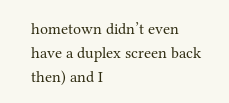hometown didn’t even have a duplex screen back then) and I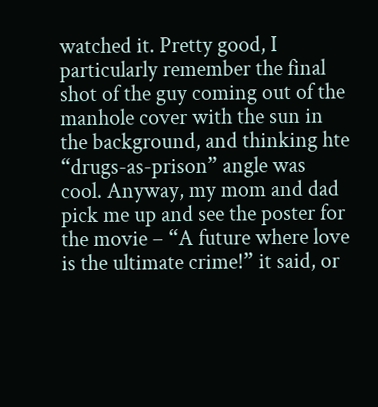watched it. Pretty good, I particularly remember the final shot of the guy coming out of the manhole cover with the sun in the background, and thinking hte “drugs-as-prison” angle was cool. Anyway, my mom and dad pick me up and see the poster for the movie – “A future where love is the ultimate crime!” it said, or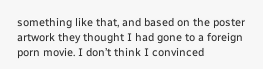something like that, and based on the poster artwork they thought I had gone to a foreign porn movie. I don’t think I convinced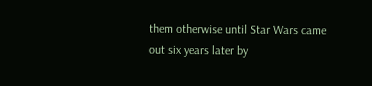them otherwise until Star Wars came out six years later by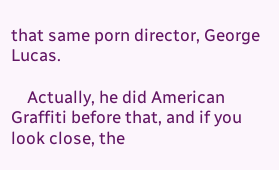that same porn director, George Lucas.

    Actually, he did American Graffiti before that, and if you look close, the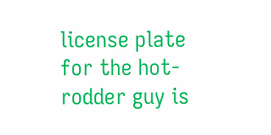license plate for the hot-rodder guy is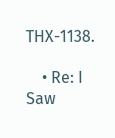THX-1138.

    • Re: I Saw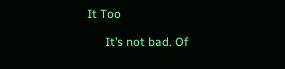It Too

      It’s not bad. Of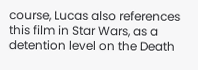course, Lucas also references this film in Star Wars, as a detention level on the Death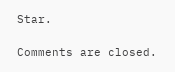Star.

Comments are closed.